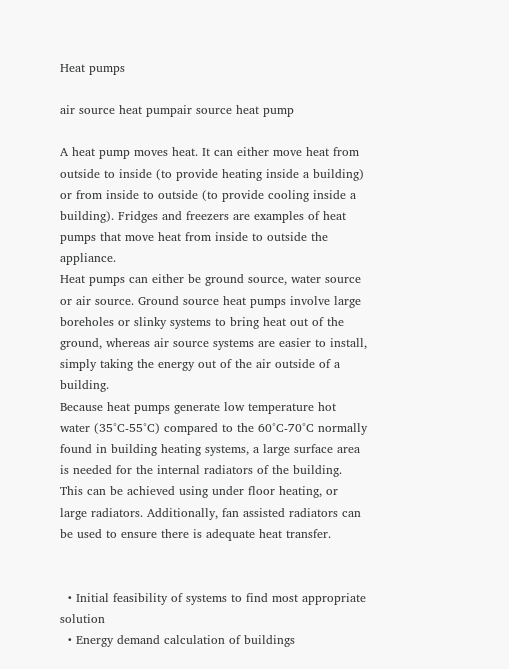Heat pumps

air source heat pumpair source heat pump

A heat pump moves heat. It can either move heat from outside to inside (to provide heating inside a building) or from inside to outside (to provide cooling inside a building). Fridges and freezers are examples of heat pumps that move heat from inside to outside the appliance.
Heat pumps can either be ground source, water source or air source. Ground source heat pumps involve large boreholes or slinky systems to bring heat out of the ground, whereas air source systems are easier to install, simply taking the energy out of the air outside of a building.
Because heat pumps generate low temperature hot water (35°C-55°C) compared to the 60°C-70°C normally found in building heating systems, a large surface area is needed for the internal radiators of the building. This can be achieved using under floor heating, or large radiators. Additionally, fan assisted radiators can be used to ensure there is adequate heat transfer.


  • Initial feasibility of systems to find most appropriate solution
  • Energy demand calculation of buildings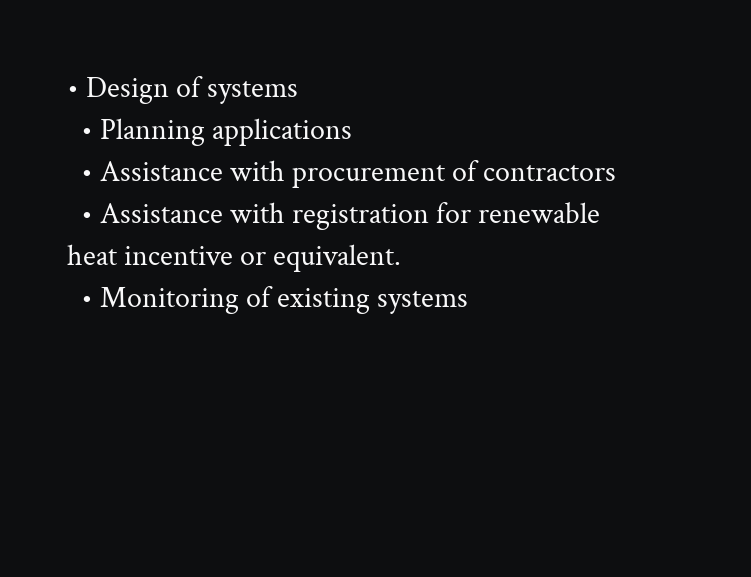• Design of systems
  • Planning applications
  • Assistance with procurement of contractors
  • Assistance with registration for renewable heat incentive or equivalent.
  • Monitoring of existing systems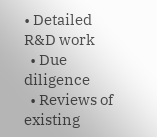• Detailed R&D work
  • Due diligence
  • Reviews of existing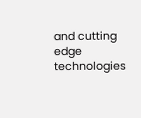and cutting edge technologies